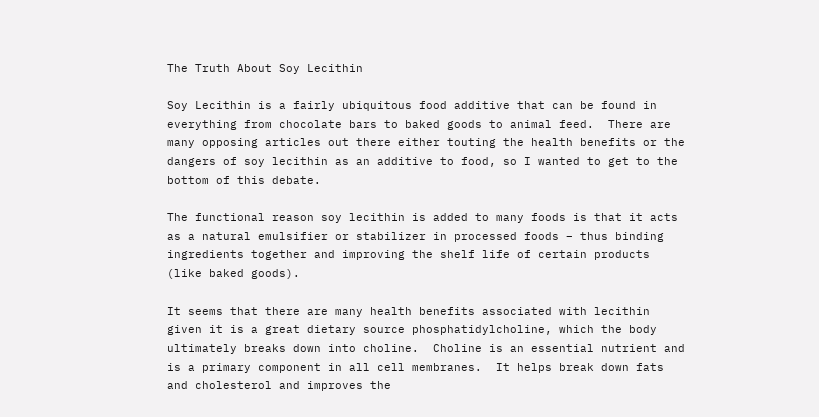The Truth About Soy Lecithin

Soy Lecithin is a fairly ubiquitous food additive that can be found in everything from chocolate bars to baked goods to animal feed.  There are many opposing articles out there either touting the health benefits or the dangers of soy lecithin as an additive to food, so I wanted to get to the bottom of this debate.

The functional reason soy lecithin is added to many foods is that it acts as a natural emulsifier or stabilizer in processed foods – thus binding ingredients together and improving the shelf life of certain products (like baked goods).

It seems that there are many health benefits associated with lecithin given it is a great dietary source phosphatidylcholine, which the body ultimately breaks down into choline.  Choline is an essential nutrient and is a primary component in all cell membranes.  It helps break down fats and cholesterol and improves the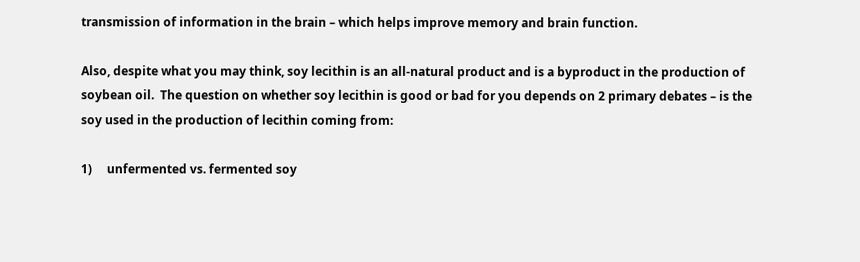transmission of information in the brain – which helps improve memory and brain function.

Also, despite what you may think, soy lecithin is an all-natural product and is a byproduct in the production of soybean oil.  The question on whether soy lecithin is good or bad for you depends on 2 primary debates – is the soy used in the production of lecithin coming from:

1)     unfermented vs. fermented soy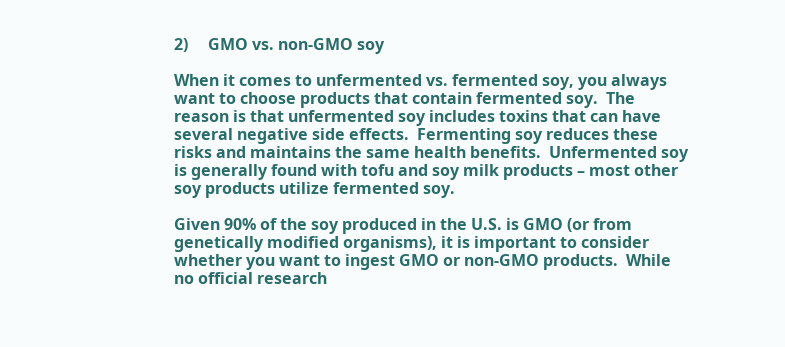2)     GMO vs. non-GMO soy

When it comes to unfermented vs. fermented soy, you always want to choose products that contain fermented soy.  The reason is that unfermented soy includes toxins that can have several negative side effects.  Fermenting soy reduces these risks and maintains the same health benefits.  Unfermented soy is generally found with tofu and soy milk products – most other soy products utilize fermented soy.

Given 90% of the soy produced in the U.S. is GMO (or from genetically modified organisms), it is important to consider whether you want to ingest GMO or non-GMO products.  While no official research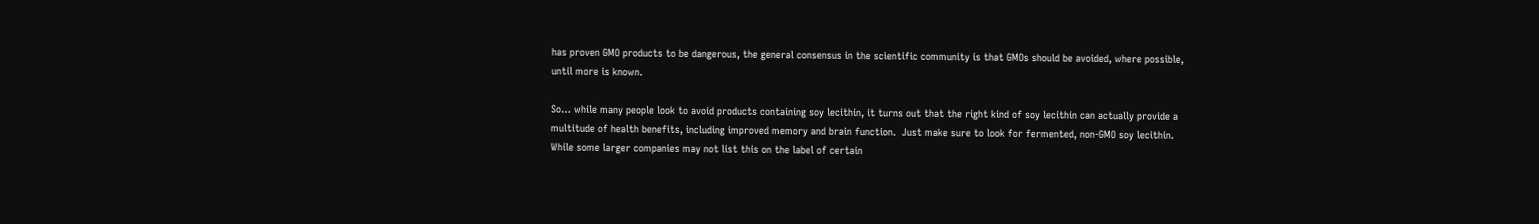has proven GMO products to be dangerous, the general consensus in the scientific community is that GMOs should be avoided, where possible, until more is known.

So… while many people look to avoid products containing soy lecithin, it turns out that the right kind of soy lecithin can actually provide a multitude of health benefits, including improved memory and brain function.  Just make sure to look for fermented, non-GMO soy lecithin.  While some larger companies may not list this on the label of certain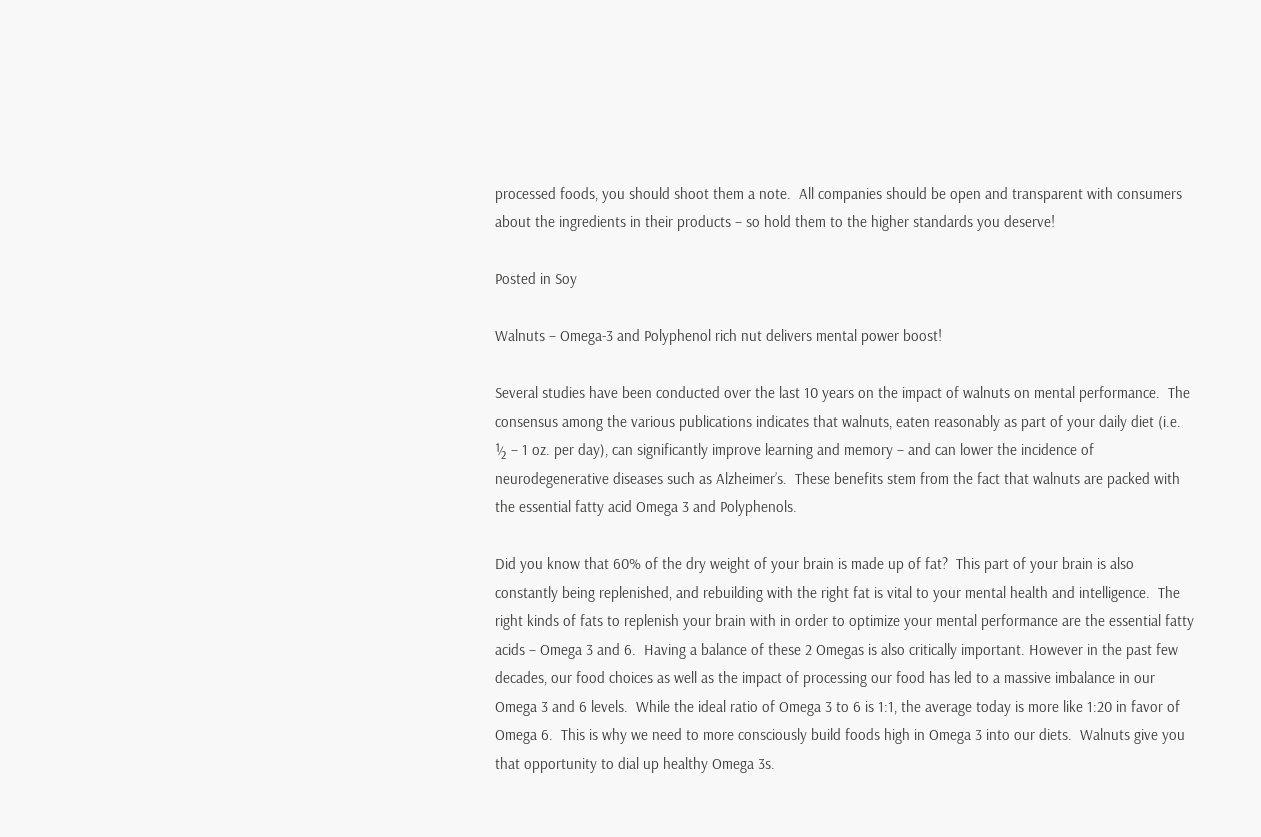processed foods, you should shoot them a note.  All companies should be open and transparent with consumers about the ingredients in their products – so hold them to the higher standards you deserve!

Posted in Soy

Walnuts – Omega-3 and Polyphenol rich nut delivers mental power boost!

Several studies have been conducted over the last 10 years on the impact of walnuts on mental performance.  The consensus among the various publications indicates that walnuts, eaten reasonably as part of your daily diet (i.e. ½ – 1 oz. per day), can significantly improve learning and memory – and can lower the incidence of neurodegenerative diseases such as Alzheimer’s.  These benefits stem from the fact that walnuts are packed with the essential fatty acid Omega 3 and Polyphenols.

Did you know that 60% of the dry weight of your brain is made up of fat?  This part of your brain is also constantly being replenished, and rebuilding with the right fat is vital to your mental health and intelligence.  The right kinds of fats to replenish your brain with in order to optimize your mental performance are the essential fatty acids – Omega 3 and 6.  Having a balance of these 2 Omegas is also critically important. However in the past few decades, our food choices as well as the impact of processing our food has led to a massive imbalance in our Omega 3 and 6 levels.  While the ideal ratio of Omega 3 to 6 is 1:1, the average today is more like 1:20 in favor of Omega 6.  This is why we need to more consciously build foods high in Omega 3 into our diets.  Walnuts give you that opportunity to dial up healthy Omega 3s.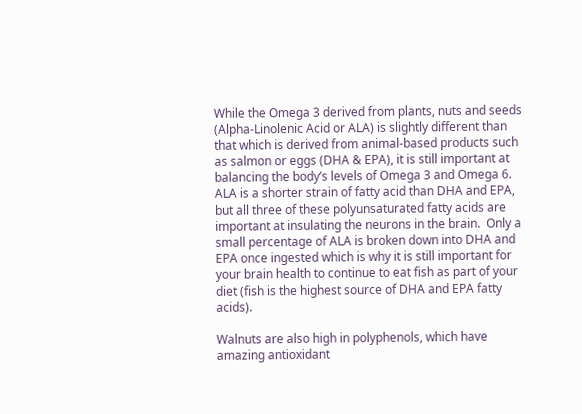While the Omega 3 derived from plants, nuts and seeds (Alpha-Linolenic Acid or ALA) is slightly different than that which is derived from animal-based products such as salmon or eggs (DHA & EPA), it is still important at balancing the body’s levels of Omega 3 and Omega 6.  ALA is a shorter strain of fatty acid than DHA and EPA, but all three of these polyunsaturated fatty acids are important at insulating the neurons in the brain.  Only a small percentage of ALA is broken down into DHA and EPA once ingested which is why it is still important for your brain health to continue to eat fish as part of your diet (fish is the highest source of DHA and EPA fatty acids).

Walnuts are also high in polyphenols, which have amazing antioxidant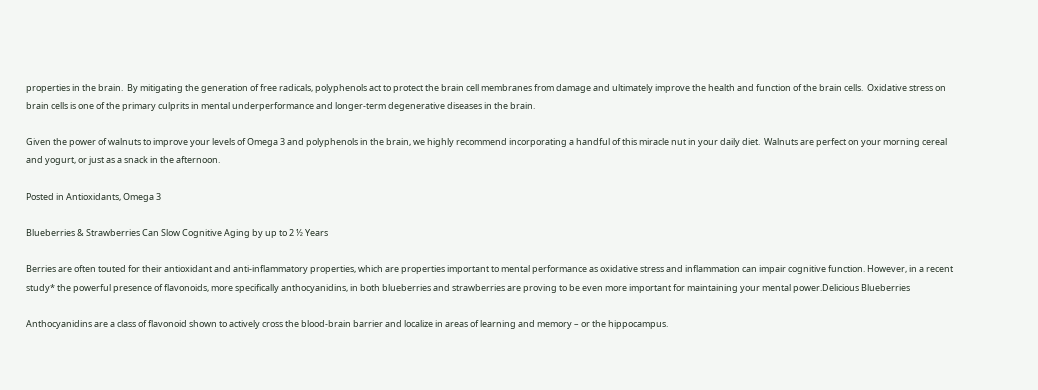properties in the brain.  By mitigating the generation of free radicals, polyphenols act to protect the brain cell membranes from damage and ultimately improve the health and function of the brain cells.  Oxidative stress on brain cells is one of the primary culprits in mental underperformance and longer-term degenerative diseases in the brain.

Given the power of walnuts to improve your levels of Omega 3 and polyphenols in the brain, we highly recommend incorporating a handful of this miracle nut in your daily diet.  Walnuts are perfect on your morning cereal and yogurt, or just as a snack in the afternoon.

Posted in Antioxidants, Omega 3

Blueberries & Strawberries Can Slow Cognitive Aging by up to 2 ½ Years

Berries are often touted for their antioxidant and anti-inflammatory properties, which are properties important to mental performance as oxidative stress and inflammation can impair cognitive function. However, in a recent study* the powerful presence of flavonoids, more specifically anthocyanidins, in both blueberries and strawberries are proving to be even more important for maintaining your mental power.Delicious Blueberries

Anthocyanidins are a class of flavonoid shown to actively cross the blood-brain barrier and localize in areas of learning and memory – or the hippocampus.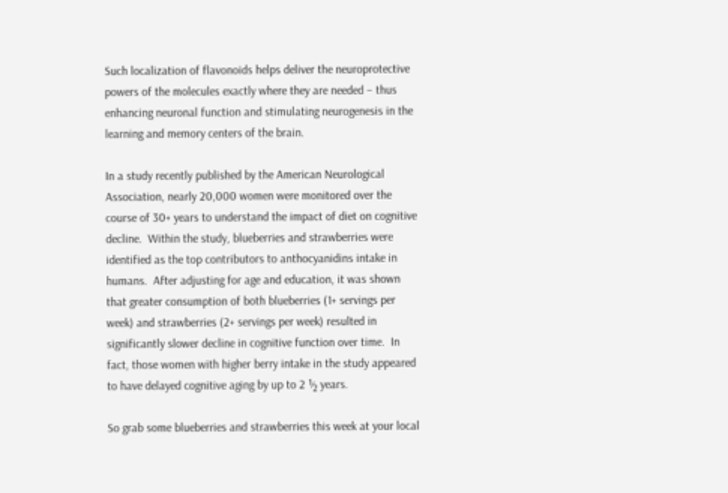Such localization of flavonoids helps deliver the neuroprotective powers of the molecules exactly where they are needed – thus enhancing neuronal function and stimulating neurogenesis in the learning and memory centers of the brain.

In a study recently published by the American Neurological Association, nearly 20,000 women were monitored over the course of 30+ years to understand the impact of diet on cognitive decline.  Within the study, blueberries and strawberries were identified as the top contributors to anthocyanidins intake in humans.  After adjusting for age and education, it was shown that greater consumption of both blueberries (1+ servings per week) and strawberries (2+ servings per week) resulted in significantly slower decline in cognitive function over time.  In fact, those women with higher berry intake in the study appeared to have delayed cognitive aging by up to 2 ½ years.

So grab some blueberries and strawberries this week at your local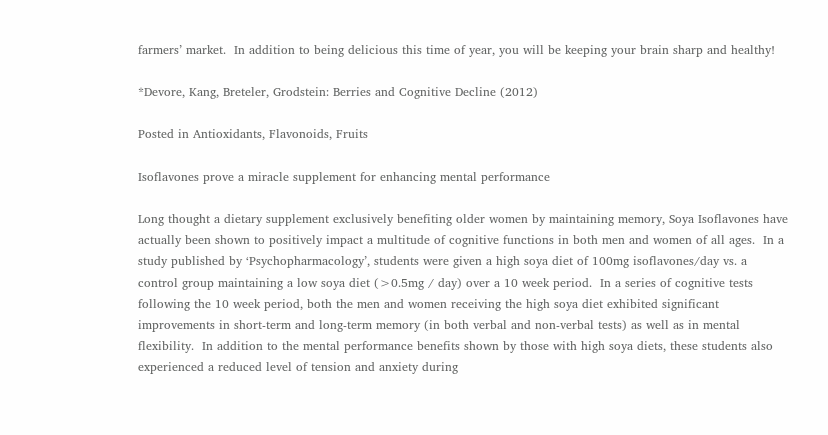farmers’ market.  In addition to being delicious this time of year, you will be keeping your brain sharp and healthy!

*Devore, Kang, Breteler, Grodstein: Berries and Cognitive Decline (2012)

Posted in Antioxidants, Flavonoids, Fruits

Isoflavones prove a miracle supplement for enhancing mental performance

Long thought a dietary supplement exclusively benefiting older women by maintaining memory, Soya Isoflavones have actually been shown to positively impact a multitude of cognitive functions in both men and women of all ages.  In a study published by ‘Psychopharmacology’, students were given a high soya diet of 100mg isoflavones/day vs. a control group maintaining a low soya diet (>0.5mg / day) over a 10 week period.  In a series of cognitive tests following the 10 week period, both the men and women receiving the high soya diet exhibited significant improvements in short-term and long-term memory (in both verbal and non-verbal tests) as well as in mental flexibility.  In addition to the mental performance benefits shown by those with high soya diets, these students also experienced a reduced level of tension and anxiety during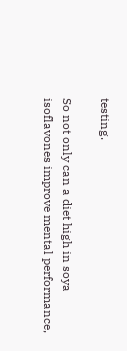testing.

So not only can a diet high in soya isoflavones improve mental performance,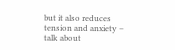but it also reduces tension and anxiety – talk about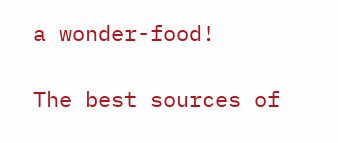a wonder-food!

The best sources of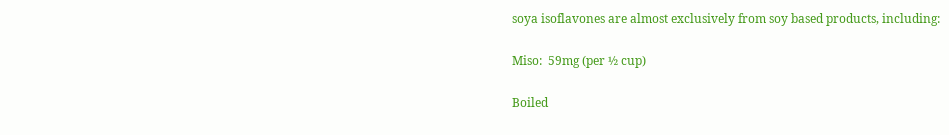soya isoflavones are almost exclusively from soy based products, including:

Miso:  59mg (per ½ cup)

Boiled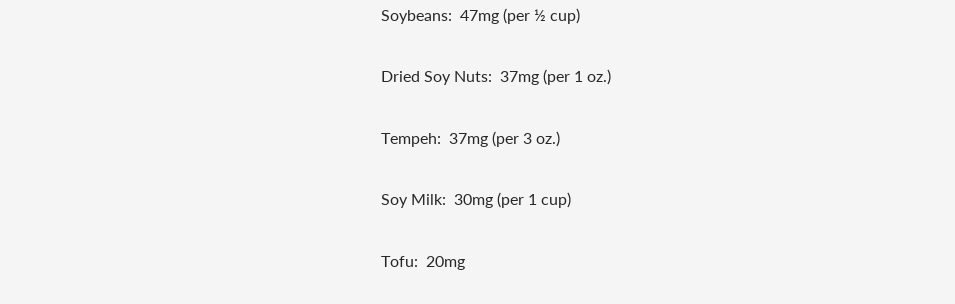Soybeans:  47mg (per ½ cup)

Dried Soy Nuts:  37mg (per 1 oz.)

Tempeh:  37mg (per 3 oz.)

Soy Milk:  30mg (per 1 cup)

Tofu:  20mg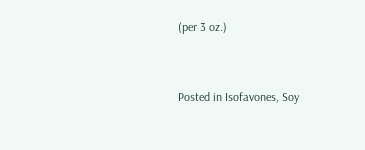(per 3 oz.)


Posted in Isofavones, Soy